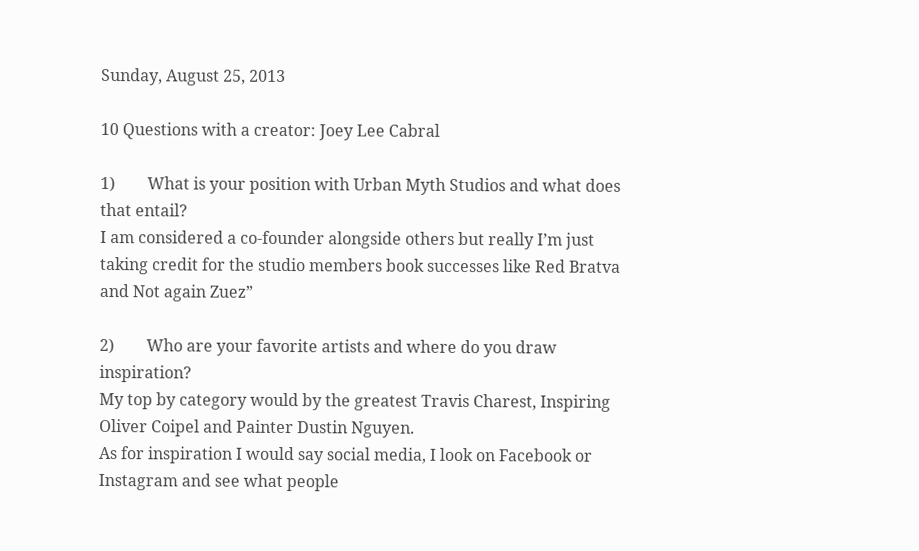Sunday, August 25, 2013

10 Questions with a creator: Joey Lee Cabral

1)        What is your position with Urban Myth Studios and what does that entail?
I am considered a co-founder alongside others but really I’m just taking credit for the studio members book successes like Red Bratva and Not again Zuez”

2)        Who are your favorite artists and where do you draw inspiration?
My top by category would by the greatest Travis Charest, Inspiring Oliver Coipel and Painter Dustin Nguyen.
As for inspiration I would say social media, I look on Facebook or Instagram and see what people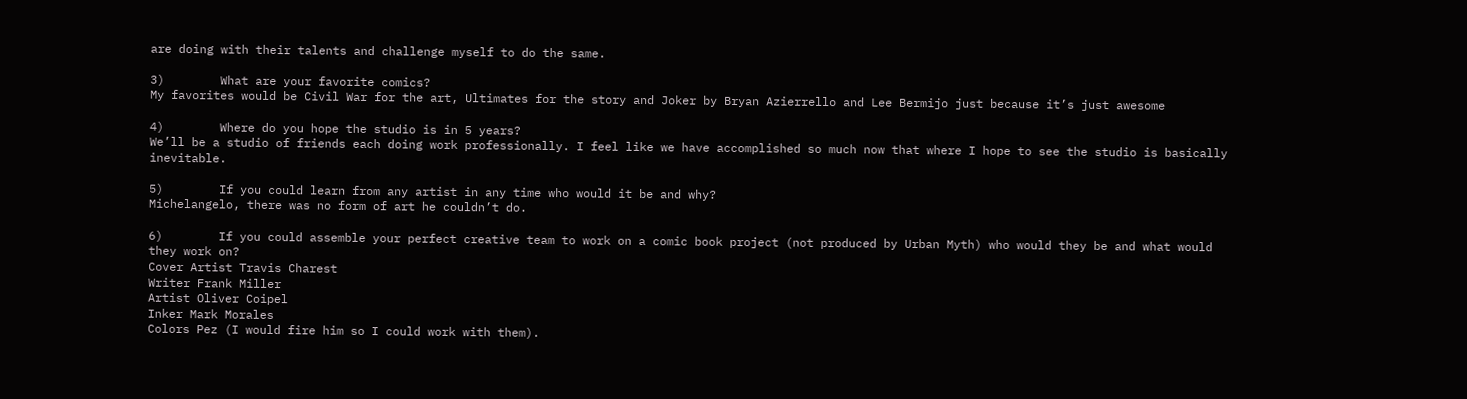are doing with their talents and challenge myself to do the same.

3)        What are your favorite comics?
My favorites would be Civil War for the art, Ultimates for the story and Joker by Bryan Azierrello and Lee Bermijo just because it’s just awesome

4)        Where do you hope the studio is in 5 years?
We’ll be a studio of friends each doing work professionally. I feel like we have accomplished so much now that where I hope to see the studio is basically inevitable.

5)        If you could learn from any artist in any time who would it be and why?
Michelangelo, there was no form of art he couldn’t do.

6)        If you could assemble your perfect creative team to work on a comic book project (not produced by Urban Myth) who would they be and what would they work on?
Cover Artist Travis Charest
Writer Frank Miller
Artist Oliver Coipel
Inker Mark Morales
Colors Pez (I would fire him so I could work with them).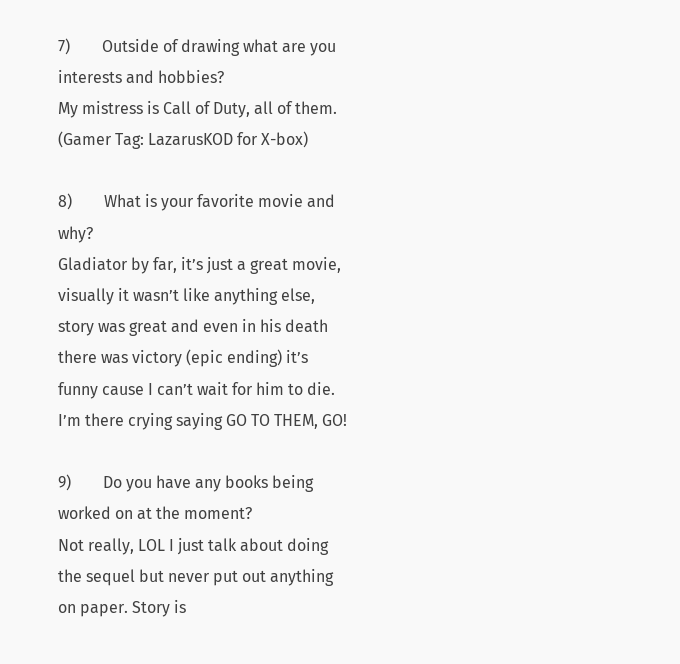7)        Outside of drawing what are you interests and hobbies?
My mistress is Call of Duty, all of them. (Gamer Tag: LazarusKOD for X-box)

8)        What is your favorite movie and why?
Gladiator by far, it’s just a great movie, visually it wasn’t like anything else, story was great and even in his death there was victory (epic ending) it’s funny cause I can’t wait for him to die. I’m there crying saying GO TO THEM, GO!

9)        Do you have any books being worked on at the moment?
Not really, LOL I just talk about doing the sequel but never put out anything on paper. Story is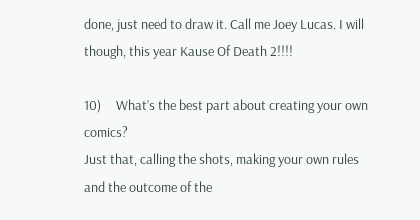done, just need to draw it. Call me Joey Lucas. I will though, this year Kause Of Death 2!!!!

10)     What’s the best part about creating your own comics?
Just that, calling the shots, making your own rules and the outcome of the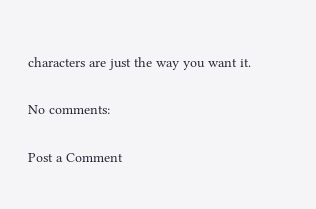characters are just the way you want it.

No comments:

Post a Comment